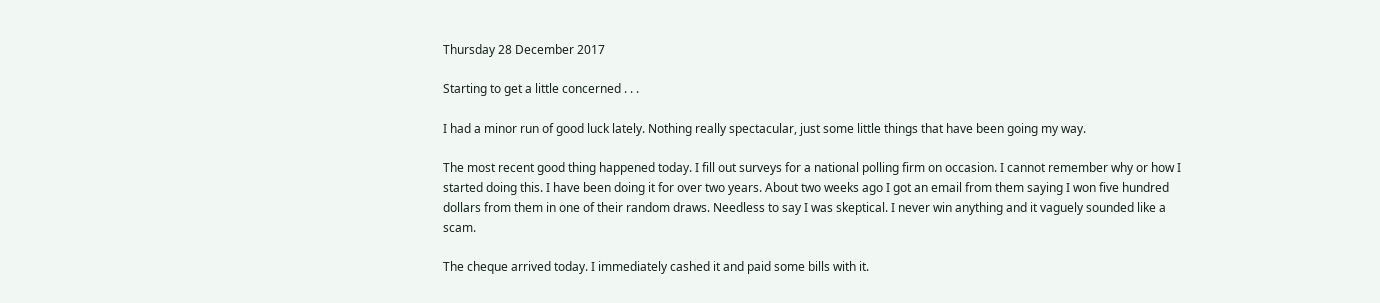Thursday 28 December 2017

Starting to get a little concerned . . .

I had a minor run of good luck lately. Nothing really spectacular, just some little things that have been going my way.

The most recent good thing happened today. I fill out surveys for a national polling firm on occasion. I cannot remember why or how I started doing this. I have been doing it for over two years. About two weeks ago I got an email from them saying I won five hundred dollars from them in one of their random draws. Needless to say I was skeptical. I never win anything and it vaguely sounded like a scam.

The cheque arrived today. I immediately cashed it and paid some bills with it.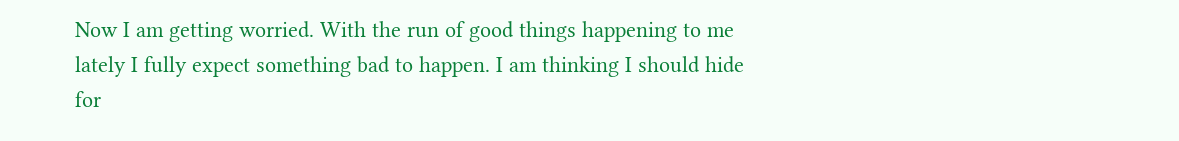Now I am getting worried. With the run of good things happening to me lately I fully expect something bad to happen. I am thinking I should hide for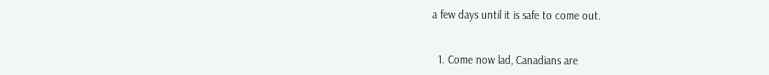a few days until it is safe to come out.


  1. Come now lad, Canadians are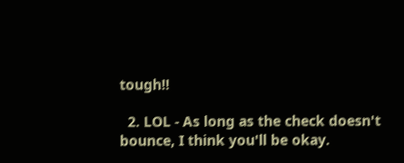tough!!

  2. LOL - As long as the check doesn't bounce, I think you'll be okay.